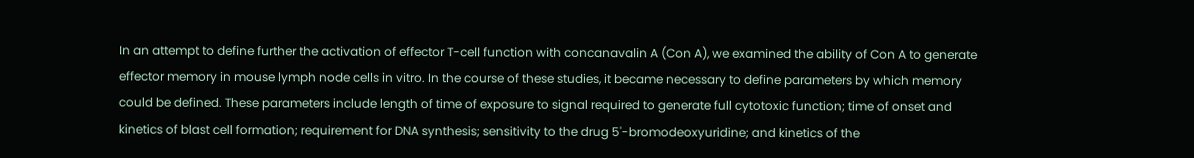In an attempt to define further the activation of effector T-cell function with concanavalin A (Con A), we examined the ability of Con A to generate effector memory in mouse lymph node cells in vitro. In the course of these studies, it became necessary to define parameters by which memory could be defined. These parameters include length of time of exposure to signal required to generate full cytotoxic function; time of onset and kinetics of blast cell formation; requirement for DNA synthesis; sensitivity to the drug 5'-bromodeoxyuridine; and kinetics of the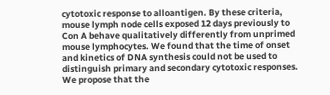cytotoxic response to alloantigen. By these criteria, mouse lymph node cells exposed 12 days previously to Con A behave qualitatively differently from unprimed mouse lymphocytes. We found that the time of onset and kinetics of DNA synthesis could not be used to distinguish primary and secondary cytotoxic responses. We propose that the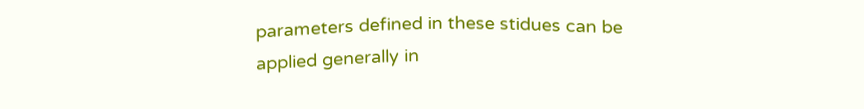parameters defined in these stidues can be applied generally in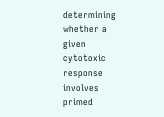determining whether a given cytotoxic response involves primed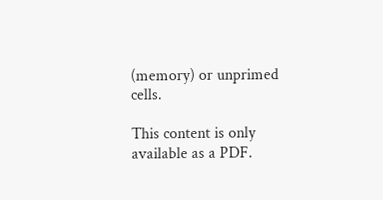(memory) or unprimed cells.

This content is only available as a PDF.